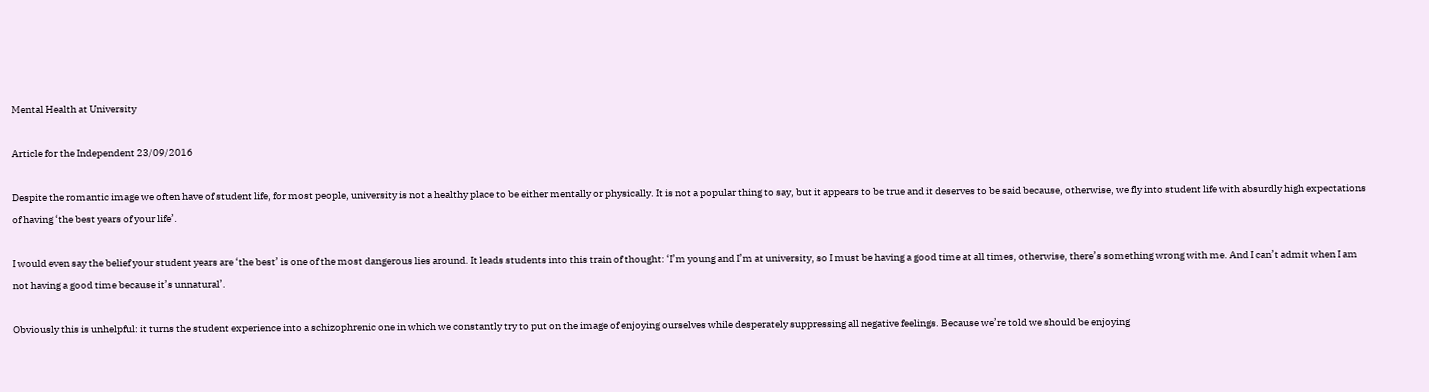Mental Health at University

Article for the Independent 23/09/2016

Despite the romantic image we often have of student life, for most people, university is not a healthy place to be either mentally or physically. It is not a popular thing to say, but it appears to be true and it deserves to be said because, otherwise, we fly into student life with absurdly high expectations of having ‘the best years of your life’.

I would even say the belief your student years are ‘the best’ is one of the most dangerous lies around. It leads students into this train of thought: ‘I’m young and I’m at university, so I must be having a good time at all times, otherwise, there’s something wrong with me. And I can’t admit when I am not having a good time because it’s unnatural’.

Obviously this is unhelpful: it turns the student experience into a schizophrenic one in which we constantly try to put on the image of enjoying ourselves while desperately suppressing all negative feelings. Because we’re told we should be enjoying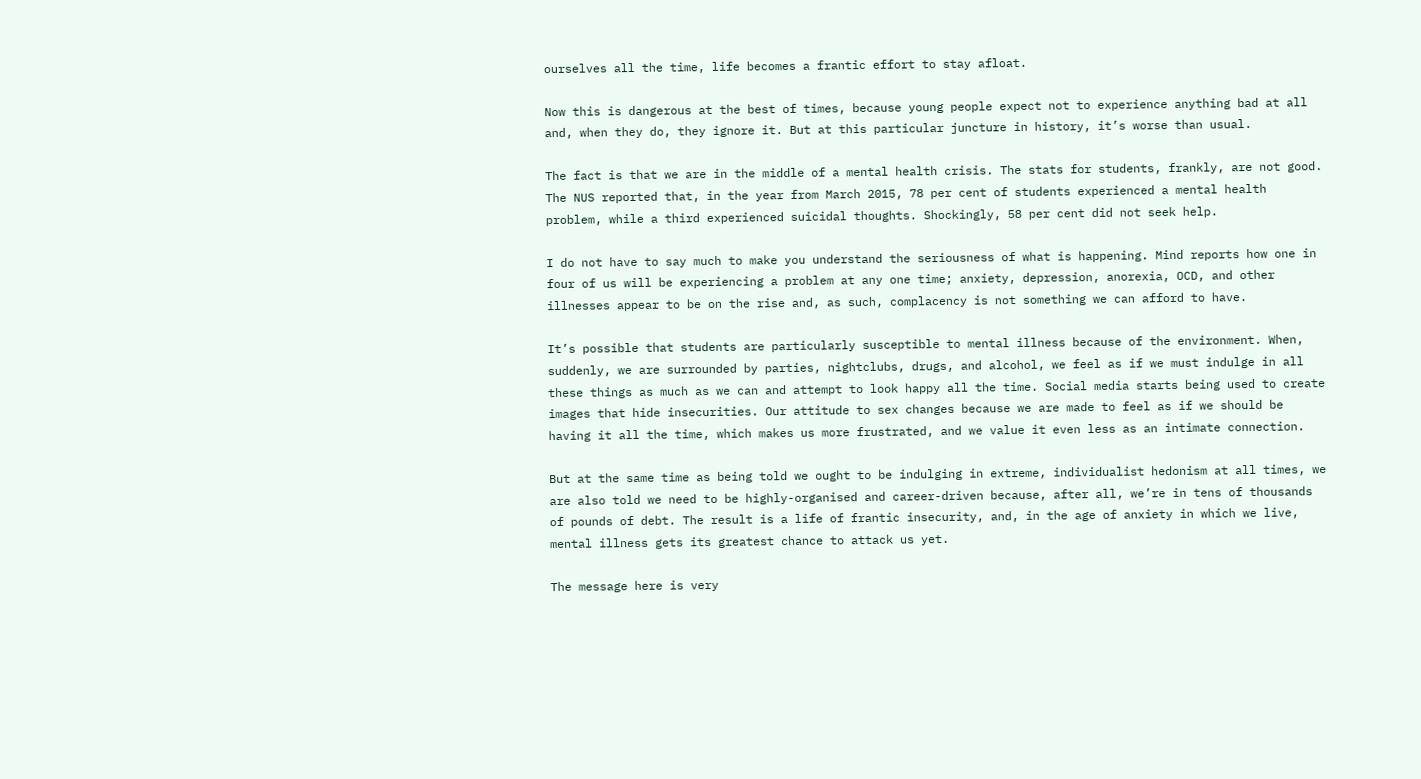ourselves all the time, life becomes a frantic effort to stay afloat.

Now this is dangerous at the best of times, because young people expect not to experience anything bad at all and, when they do, they ignore it. But at this particular juncture in history, it’s worse than usual.

The fact is that we are in the middle of a mental health crisis. The stats for students, frankly, are not good. The NUS reported that, in the year from March 2015, 78 per cent of students experienced a mental health problem, while a third experienced suicidal thoughts. Shockingly, 58 per cent did not seek help.

I do not have to say much to make you understand the seriousness of what is happening. Mind reports how one in four of us will be experiencing a problem at any one time; anxiety, depression, anorexia, OCD, and other illnesses appear to be on the rise and, as such, complacency is not something we can afford to have.

It’s possible that students are particularly susceptible to mental illness because of the environment. When, suddenly, we are surrounded by parties, nightclubs, drugs, and alcohol, we feel as if we must indulge in all these things as much as we can and attempt to look happy all the time. Social media starts being used to create images that hide insecurities. Our attitude to sex changes because we are made to feel as if we should be having it all the time, which makes us more frustrated, and we value it even less as an intimate connection.

But at the same time as being told we ought to be indulging in extreme, individualist hedonism at all times, we are also told we need to be highly-organised and career-driven because, after all, we’re in tens of thousands of pounds of debt. The result is a life of frantic insecurity, and, in the age of anxiety in which we live, mental illness gets its greatest chance to attack us yet.

The message here is very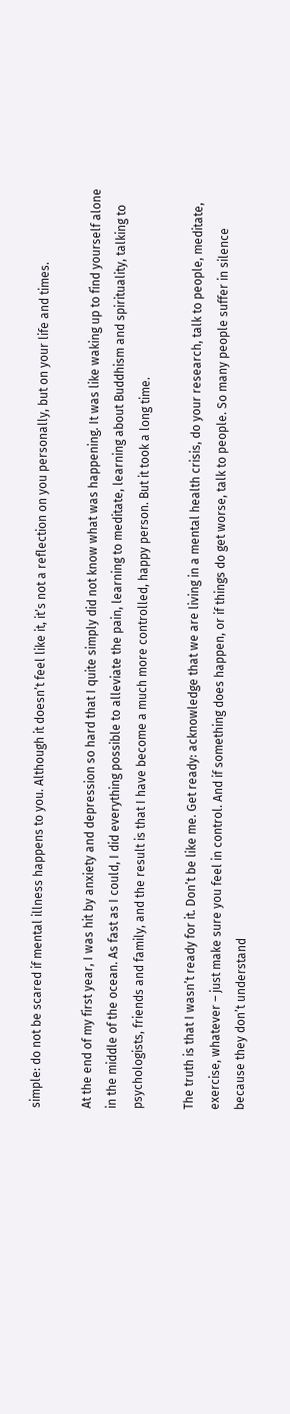simple: do not be scared if mental illness happens to you. Although it doesn’t feel like it, it’s not a reflection on you personally, but on your life and times.

At the end of my first year, I was hit by anxiety and depression so hard that I quite simply did not know what was happening. It was like waking up to find yourself alone in the middle of the ocean. As fast as I could, I did everything possible to alleviate the pain, learning to meditate, learning about Buddhism and spirituality, talking to psychologists, friends and family, and the result is that I have become a much more controlled, happy person. But it took a long time.

The truth is that I wasn’t ready for it. Don’t be like me. Get ready: acknowledge that we are living in a mental health crisis, do your research, talk to people, meditate, exercise, whatever – just make sure you feel in control. And if something does happen, or if things do get worse, talk to people. So many people suffer in silence because they don’t understand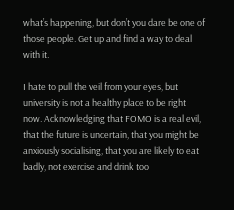what’s happening, but don’t you dare be one of those people. Get up and find a way to deal with it.

I hate to pull the veil from your eyes, but university is not a healthy place to be right now. Acknowledging that FOMO is a real evil, that the future is uncertain, that you might be anxiously socialising, that you are likely to eat badly, not exercise and drink too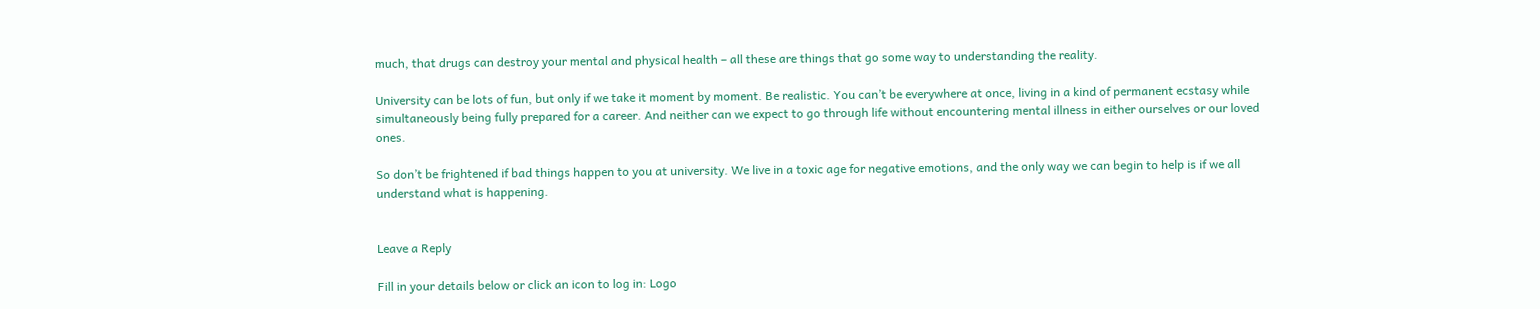much, that drugs can destroy your mental and physical health – all these are things that go some way to understanding the reality.

University can be lots of fun, but only if we take it moment by moment. Be realistic. You can’t be everywhere at once, living in a kind of permanent ecstasy while simultaneously being fully prepared for a career. And neither can we expect to go through life without encountering mental illness in either ourselves or our loved ones.

So don’t be frightened if bad things happen to you at university. We live in a toxic age for negative emotions, and the only way we can begin to help is if we all understand what is happening.


Leave a Reply

Fill in your details below or click an icon to log in: Logo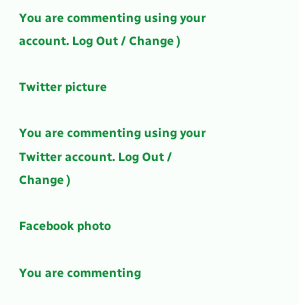You are commenting using your account. Log Out / Change )

Twitter picture

You are commenting using your Twitter account. Log Out / Change )

Facebook photo

You are commenting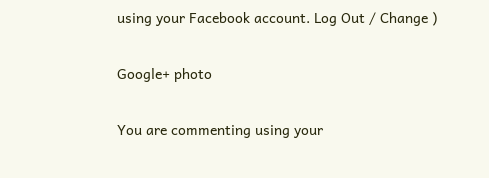using your Facebook account. Log Out / Change )

Google+ photo

You are commenting using your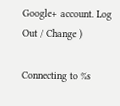Google+ account. Log Out / Change )

Connecting to %s